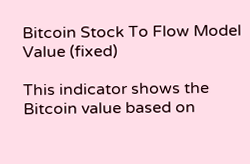Bitcoin Stock To Flow Model Value (fixed)

This indicator shows the Bitcoin value based on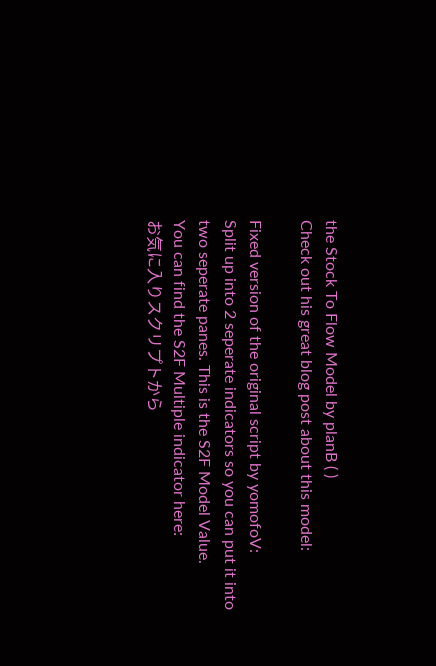the Stock To Flow Model by planB ( )
Check out his great blog post about this model:

Fixed version of the original script by yomofoV:
Split up into 2 seperate indicators so you can put it into two seperate panes. This is the S2F Model Value.
You can find the S2F Multiple indicator here:
お気に入りスクリプトから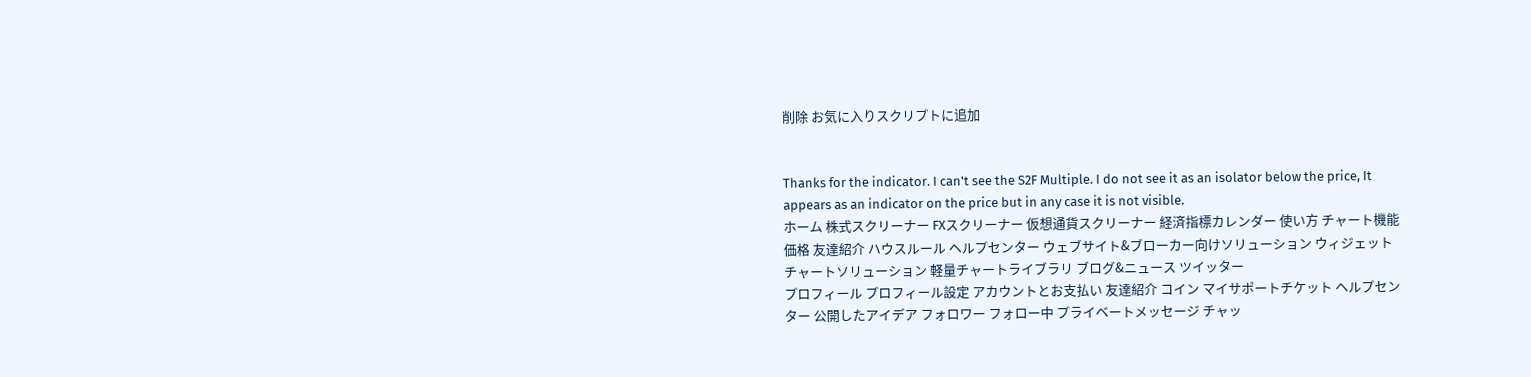削除 お気に入りスクリプトに追加


Thanks for the indicator. I can't see the S2F Multiple. I do not see it as an isolator below the price, It appears as an indicator on the price but in any case it is not visible.
ホーム 株式スクリーナー FXスクリーナー 仮想通貨スクリーナー 経済指標カレンダー 使い方 チャート機能 価格 友達紹介 ハウスルール ヘルプセンター ウェブサイト&ブローカー向けソリューション ウィジェット チャートソリューション 軽量チャートライブラリ ブログ&ニュース ツイッター
プロフィール プロフィール設定 アカウントとお支払い 友達紹介 コイン マイサポートチケット ヘルプセンター 公開したアイデア フォロワー フォロー中 プライベートメッセージ チャッ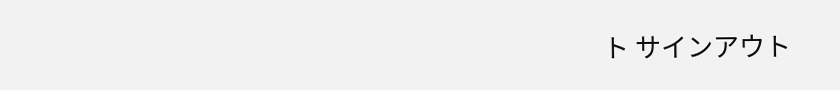ト サインアウト